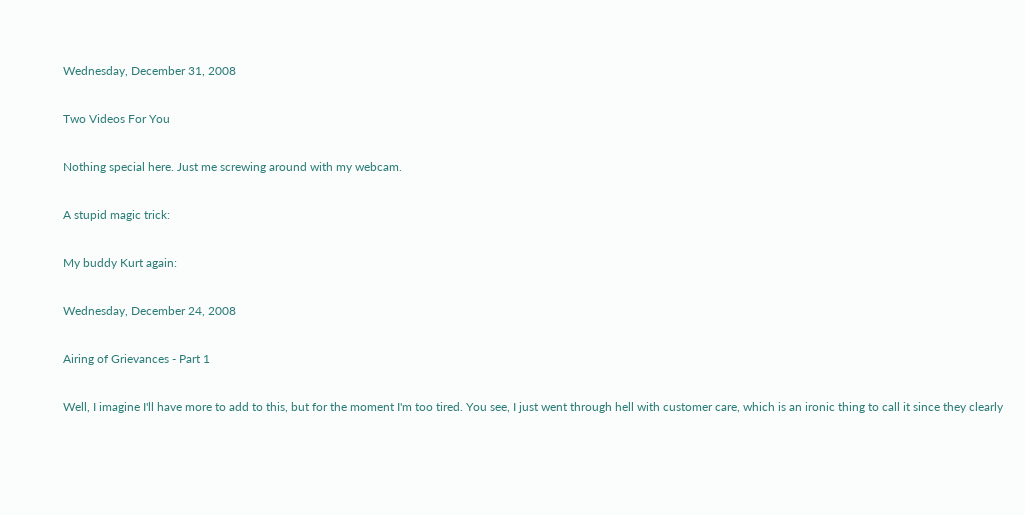Wednesday, December 31, 2008

Two Videos For You

Nothing special here. Just me screwing around with my webcam.

A stupid magic trick:

My buddy Kurt again:

Wednesday, December 24, 2008

Airing of Grievances - Part 1

Well, I imagine I'll have more to add to this, but for the moment I'm too tired. You see, I just went through hell with customer care, which is an ironic thing to call it since they clearly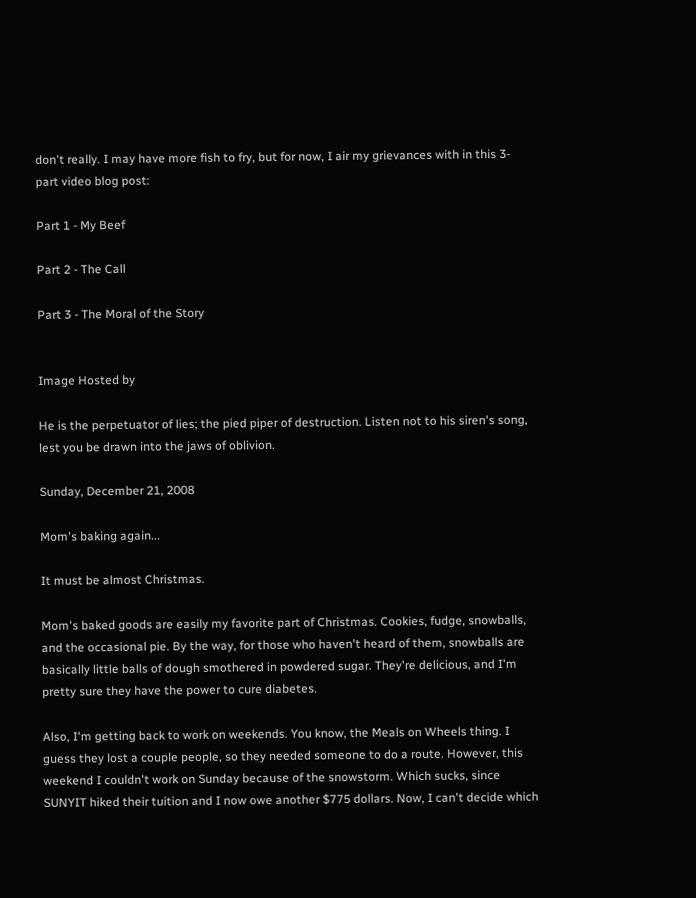don't really. I may have more fish to fry, but for now, I air my grievances with in this 3-part video blog post:

Part 1 - My Beef

Part 2 - The Call

Part 3 - The Moral of the Story


Image Hosted by

He is the perpetuator of lies; the pied piper of destruction. Listen not to his siren's song, lest you be drawn into the jaws of oblivion.

Sunday, December 21, 2008

Mom's baking again...

It must be almost Christmas.

Mom's baked goods are easily my favorite part of Christmas. Cookies, fudge, snowballs, and the occasional pie. By the way, for those who haven't heard of them, snowballs are basically little balls of dough smothered in powdered sugar. They're delicious, and I'm pretty sure they have the power to cure diabetes.

Also, I'm getting back to work on weekends. You know, the Meals on Wheels thing. I guess they lost a couple people, so they needed someone to do a route. However, this weekend I couldn't work on Sunday because of the snowstorm. Which sucks, since SUNYIT hiked their tuition and I now owe another $775 dollars. Now, I can't decide which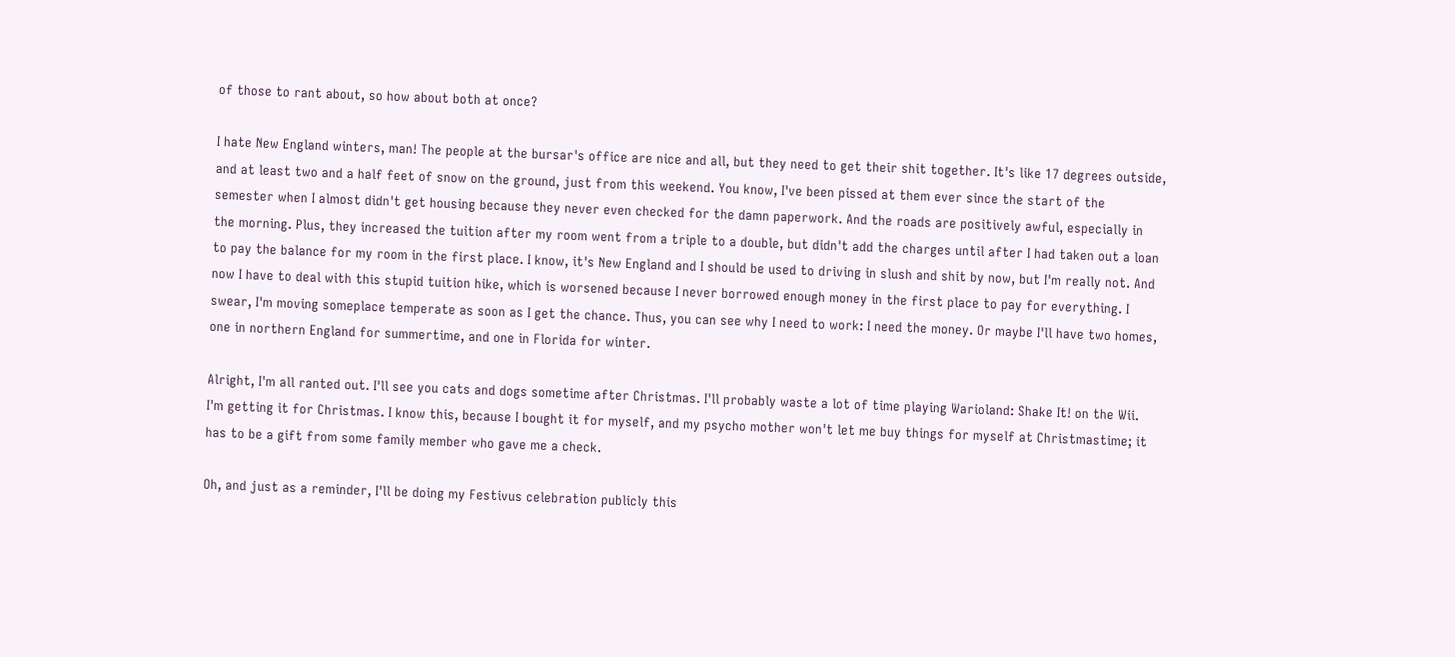of those to rant about, so how about both at once?

I hate New England winters, man! The people at the bursar's office are nice and all, but they need to get their shit together. It's like 17 degrees outside, and at least two and a half feet of snow on the ground, just from this weekend. You know, I've been pissed at them ever since the start of the semester when I almost didn't get housing because they never even checked for the damn paperwork. And the roads are positively awful, especially in the morning. Plus, they increased the tuition after my room went from a triple to a double, but didn't add the charges until after I had taken out a loan to pay the balance for my room in the first place. I know, it's New England and I should be used to driving in slush and shit by now, but I'm really not. And now I have to deal with this stupid tuition hike, which is worsened because I never borrowed enough money in the first place to pay for everything. I swear, I'm moving someplace temperate as soon as I get the chance. Thus, you can see why I need to work: I need the money. Or maybe I'll have two homes, one in northern England for summertime, and one in Florida for winter.

Alright, I'm all ranted out. I'll see you cats and dogs sometime after Christmas. I'll probably waste a lot of time playing Warioland: Shake It! on the Wii. I'm getting it for Christmas. I know this, because I bought it for myself, and my psycho mother won't let me buy things for myself at Christmastime; it has to be a gift from some family member who gave me a check.

Oh, and just as a reminder, I'll be doing my Festivus celebration publicly this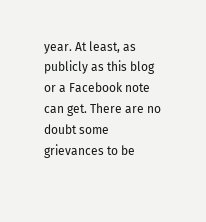year. At least, as publicly as this blog or a Facebook note can get. There are no doubt some grievances to be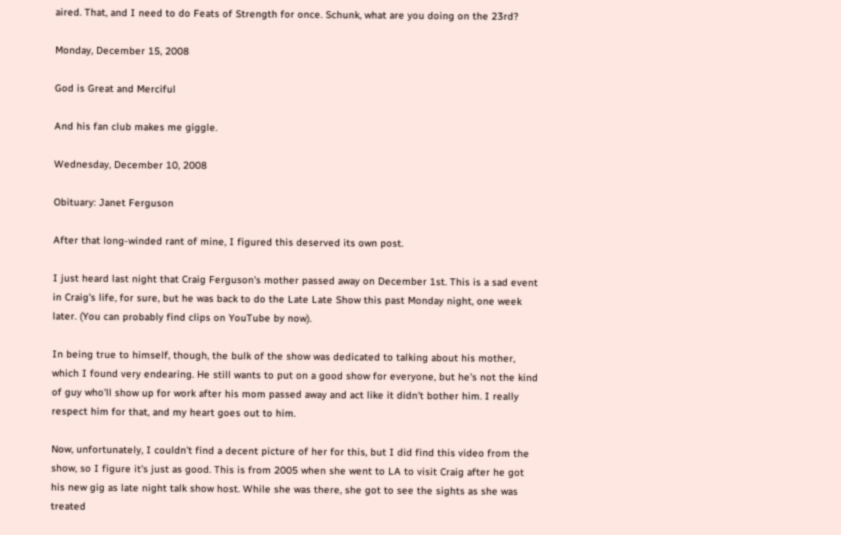aired. That, and I need to do Feats of Strength for once. Schunk, what are you doing on the 23rd?

Monday, December 15, 2008

God is Great and Merciful

And his fan club makes me giggle.

Wednesday, December 10, 2008

Obituary: Janet Ferguson

After that long-winded rant of mine, I figured this deserved its own post.

I just heard last night that Craig Ferguson's mother passed away on December 1st. This is a sad event in Craig's life, for sure, but he was back to do the Late Late Show this past Monday night, one week later. (You can probably find clips on YouTube by now).

In being true to himself, though, the bulk of the show was dedicated to talking about his mother, which I found very endearing. He still wants to put on a good show for everyone, but he's not the kind of guy who'll show up for work after his mom passed away and act like it didn't bother him. I really respect him for that, and my heart goes out to him.

Now, unfortunately, I couldn't find a decent picture of her for this, but I did find this video from the show, so I figure it's just as good. This is from 2005 when she went to LA to visit Craig after he got his new gig as late night talk show host. While she was there, she got to see the sights as she was treated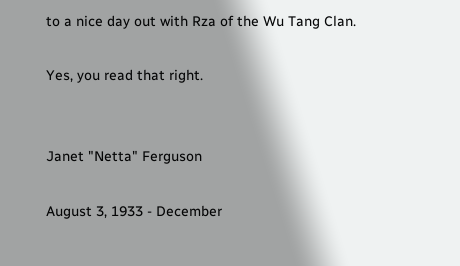to a nice day out with Rza of the Wu Tang Clan.

Yes, you read that right.


Janet "Netta" Ferguson

August 3, 1933 - December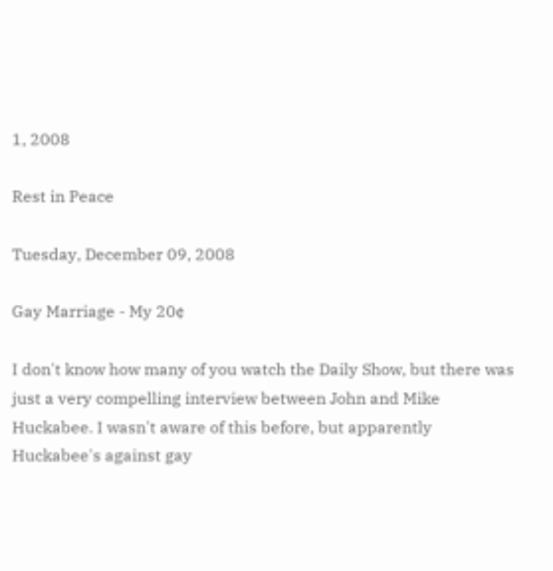1, 2008

Rest in Peace

Tuesday, December 09, 2008

Gay Marriage - My 20¢

I don't know how many of you watch the Daily Show, but there was just a very compelling interview between John and Mike Huckabee. I wasn't aware of this before, but apparently Huckabee's against gay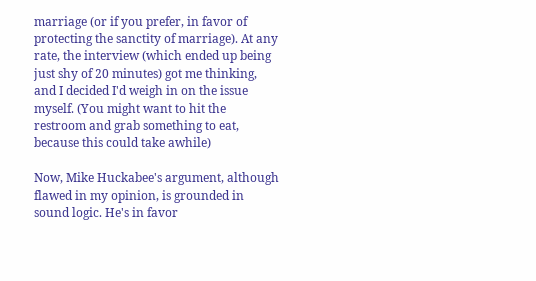marriage (or if you prefer, in favor of protecting the sanctity of marriage). At any rate, the interview (which ended up being just shy of 20 minutes) got me thinking, and I decided I'd weigh in on the issue myself. (You might want to hit the restroom and grab something to eat, because this could take awhile)

Now, Mike Huckabee's argument, although flawed in my opinion, is grounded in sound logic. He's in favor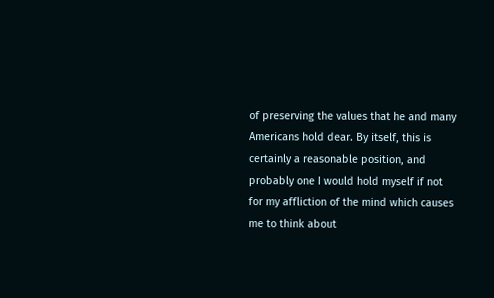of preserving the values that he and many Americans hold dear. By itself, this is certainly a reasonable position, and probably one I would hold myself if not for my affliction of the mind which causes me to think about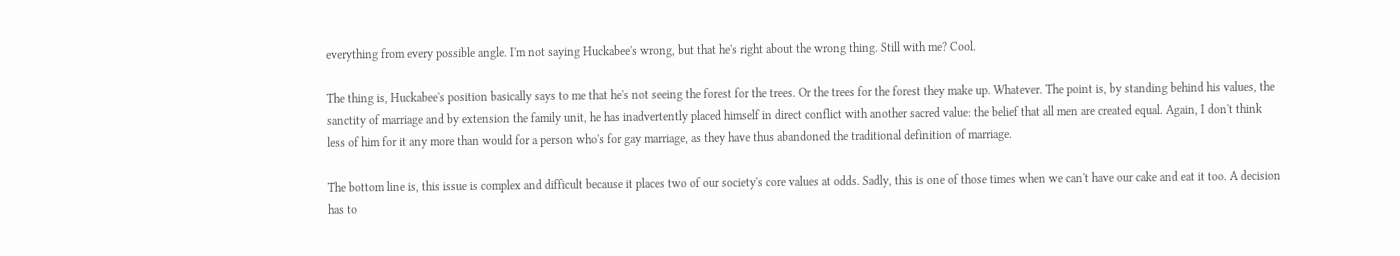everything from every possible angle. I'm not saying Huckabee's wrong, but that he's right about the wrong thing. Still with me? Cool.

The thing is, Huckabee's position basically says to me that he's not seeing the forest for the trees. Or the trees for the forest they make up. Whatever. The point is, by standing behind his values, the sanctity of marriage and by extension the family unit, he has inadvertently placed himself in direct conflict with another sacred value: the belief that all men are created equal. Again, I don't think less of him for it any more than would for a person who's for gay marriage, as they have thus abandoned the traditional definition of marriage.

The bottom line is, this issue is complex and difficult because it places two of our society's core values at odds. Sadly, this is one of those times when we can't have our cake and eat it too. A decision has to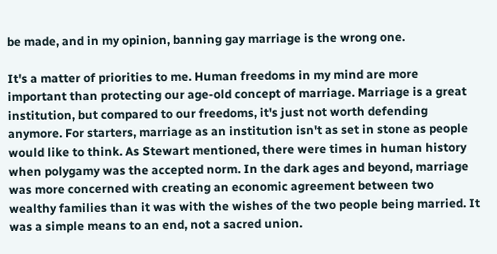be made, and in my opinion, banning gay marriage is the wrong one.

It's a matter of priorities to me. Human freedoms in my mind are more important than protecting our age-old concept of marriage. Marriage is a great institution, but compared to our freedoms, it's just not worth defending anymore. For starters, marriage as an institution isn't as set in stone as people would like to think. As Stewart mentioned, there were times in human history when polygamy was the accepted norm. In the dark ages and beyond, marriage was more concerned with creating an economic agreement between two wealthy families than it was with the wishes of the two people being married. It was a simple means to an end, not a sacred union.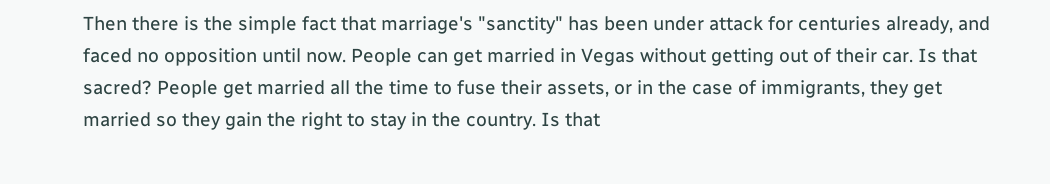Then there is the simple fact that marriage's "sanctity" has been under attack for centuries already, and faced no opposition until now. People can get married in Vegas without getting out of their car. Is that sacred? People get married all the time to fuse their assets, or in the case of immigrants, they get married so they gain the right to stay in the country. Is that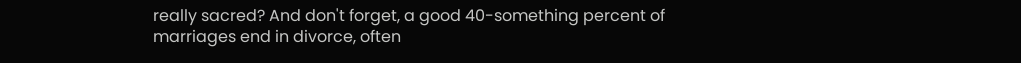really sacred? And don't forget, a good 40-something percent of marriages end in divorce, often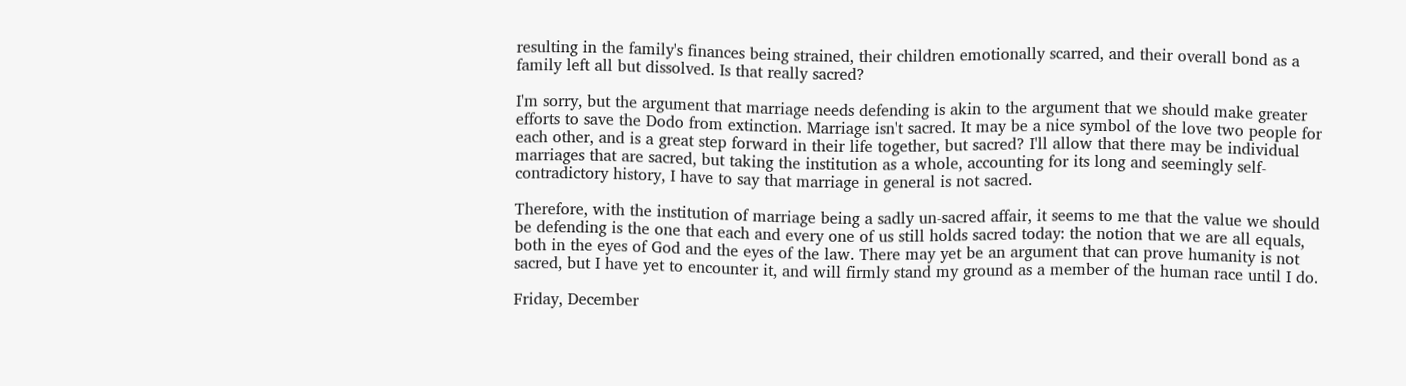resulting in the family's finances being strained, their children emotionally scarred, and their overall bond as a family left all but dissolved. Is that really sacred?

I'm sorry, but the argument that marriage needs defending is akin to the argument that we should make greater efforts to save the Dodo from extinction. Marriage isn't sacred. It may be a nice symbol of the love two people for each other, and is a great step forward in their life together, but sacred? I'll allow that there may be individual marriages that are sacred, but taking the institution as a whole, accounting for its long and seemingly self-contradictory history, I have to say that marriage in general is not sacred.

Therefore, with the institution of marriage being a sadly un-sacred affair, it seems to me that the value we should be defending is the one that each and every one of us still holds sacred today: the notion that we are all equals, both in the eyes of God and the eyes of the law. There may yet be an argument that can prove humanity is not sacred, but I have yet to encounter it, and will firmly stand my ground as a member of the human race until I do.

Friday, December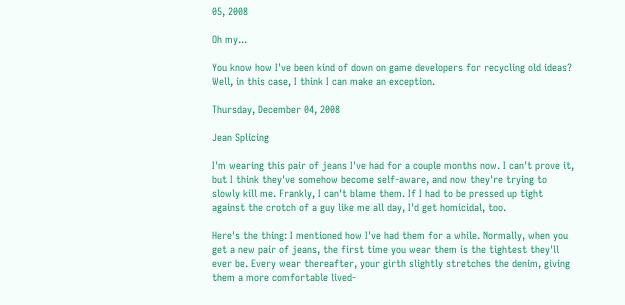05, 2008

Oh my...

You know how I've been kind of down on game developers for recycling old ideas? Well, in this case, I think I can make an exception.

Thursday, December 04, 2008

Jean Splicing

I'm wearing this pair of jeans I've had for a couple months now. I can't prove it, but I think they've somehow become self-aware, and now they're trying to slowly kill me. Frankly, I can't blame them. If I had to be pressed up tight against the crotch of a guy like me all day, I'd get homicidal, too.

Here's the thing: I mentioned how I've had them for a while. Normally, when you get a new pair of jeans, the first time you wear them is the tightest they'll ever be. Every wear thereafter, your girth slightly stretches the denim, giving them a more comfortable lived-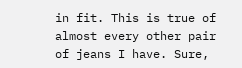in fit. This is true of almost every other pair of jeans I have. Sure,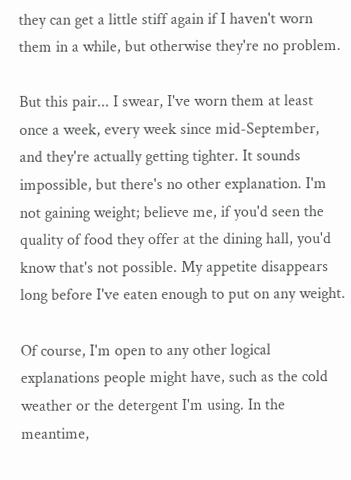they can get a little stiff again if I haven't worn them in a while, but otherwise they're no problem.

But this pair... I swear, I've worn them at least once a week, every week since mid-September, and they're actually getting tighter. It sounds impossible, but there's no other explanation. I'm not gaining weight; believe me, if you'd seen the quality of food they offer at the dining hall, you'd know that's not possible. My appetite disappears long before I've eaten enough to put on any weight.

Of course, I'm open to any other logical explanations people might have, such as the cold weather or the detergent I'm using. In the meantime,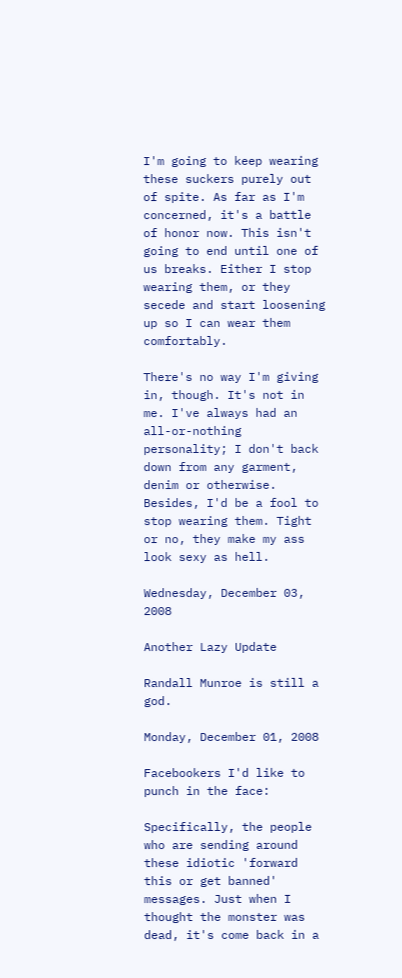I'm going to keep wearing these suckers purely out of spite. As far as I'm concerned, it's a battle of honor now. This isn't going to end until one of us breaks. Either I stop wearing them, or they secede and start loosening up so I can wear them comfortably.

There's no way I'm giving in, though. It's not in me. I've always had an all-or-nothing personality; I don't back down from any garment, denim or otherwise. Besides, I'd be a fool to stop wearing them. Tight or no, they make my ass look sexy as hell.

Wednesday, December 03, 2008

Another Lazy Update

Randall Munroe is still a god.

Monday, December 01, 2008

Facebookers I'd like to punch in the face:

Specifically, the people who are sending around these idiotic 'forward this or get banned' messages. Just when I thought the monster was dead, it's come back in a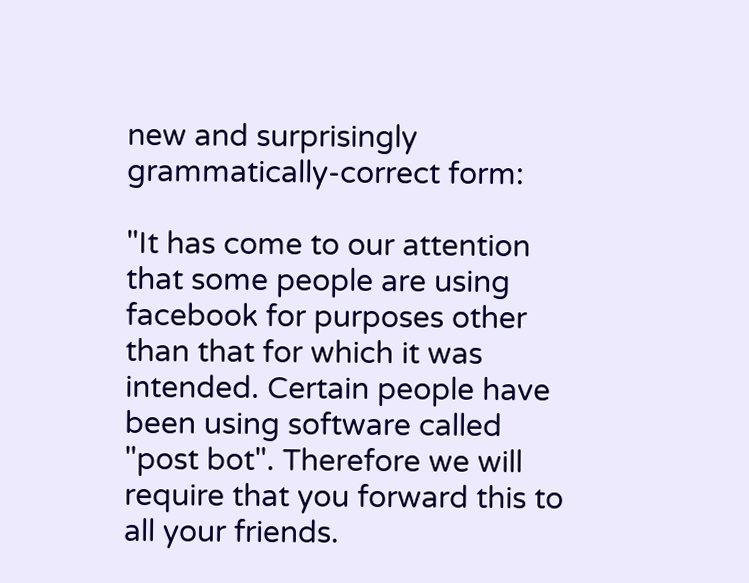new and surprisingly grammatically-correct form:

"It has come to our attention that some people are using facebook for purposes other than that for which it was intended. Certain people have been using software called "post bot". Therefore we will require that you forward this to all your friends.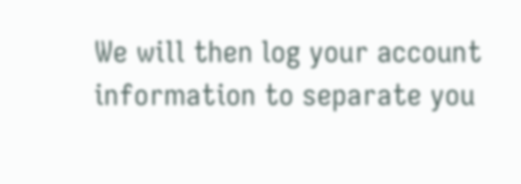We will then log your account information to separate you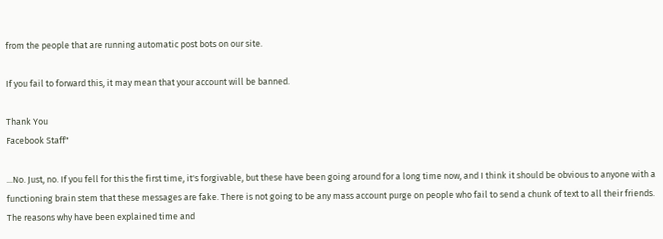from the people that are running automatic post bots on our site.

If you fail to forward this, it may mean that your account will be banned.

Thank You
Facebook Staff"

...No. Just, no. If you fell for this the first time, it's forgivable, but these have been going around for a long time now, and I think it should be obvious to anyone with a functioning brain stem that these messages are fake. There is not going to be any mass account purge on people who fail to send a chunk of text to all their friends. The reasons why have been explained time and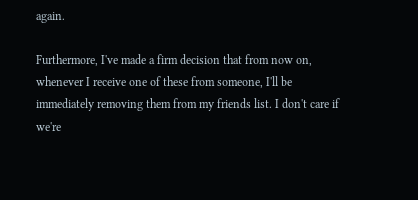again.

Furthermore, I've made a firm decision that from now on, whenever I receive one of these from someone, I'll be immediately removing them from my friends list. I don't care if we're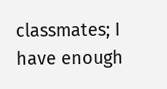classmates; I have enough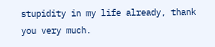stupidity in my life already, thank you very much.